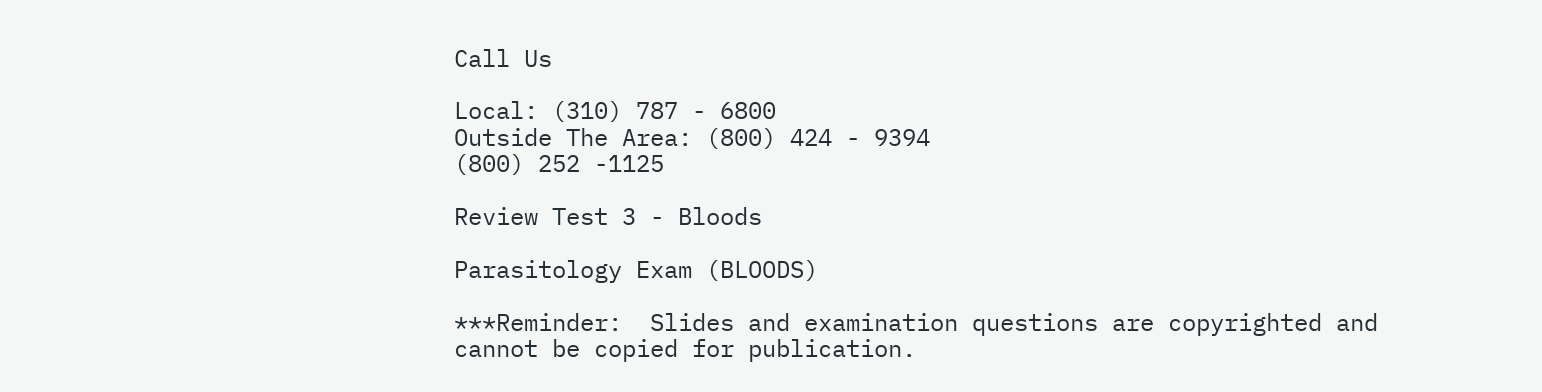Call Us

Local: (310) 787 - 6800
Outside The Area: (800) 424 - 9394
(800) 252 -1125

Review Test 3 - Bloods

Parasitology Exam (BLOODS)

***Reminder:  Slides and examination questions are copyrighted and cannot be copied for publication.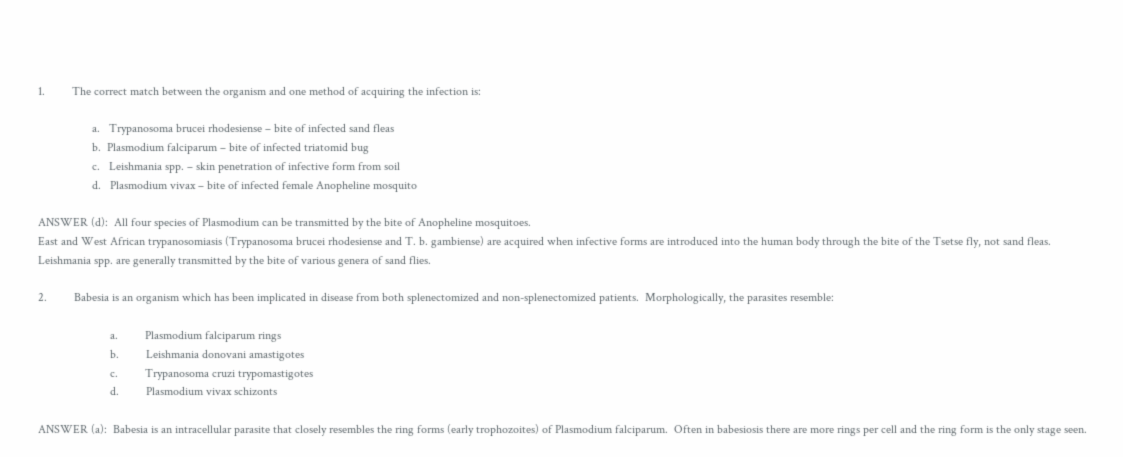1.         The correct match between the organism and one method of acquiring the infection is:

                  a.   Trypanosoma brucei rhodesiense – bite of infected sand fleas
                  b.  Plasmodium falciparum – bite of infected triatomid bug
                  c.   Leishmania spp. – skin penetration of infective form from soil
                  d.   Plasmodium vivax – bite of infected female Anopheline mosquito

ANSWER (d):  All four species of Plasmodium can be transmitted by the bite of Anopheline mosquitoes.
East and West African trypanosomiasis (Trypanosoma brucei rhodesiense and T. b. gambiense) are acquired when infective forms are introduced into the human body through the bite of the Tsetse fly, not sand fleas.  Leishmania spp. are generally transmitted by the bite of various genera of sand flies.

2.         Babesia is an organism which has been implicated in disease from both splenectomized and non-splenectomized patients.  Morphologically, the parasites resemble:

                        a.         Plasmodium falciparum rings
                        b.         Leishmania donovani amastigotes
                        c.         Trypanosoma cruzi trypomastigotes
                        d.         Plasmodium vivax schizonts

ANSWER (a):  Babesia is an intracellular parasite that closely resembles the ring forms (early trophozoites) of Plasmodium falciparum.  Often in babesiosis there are more rings per cell and the ring form is the only stage seen.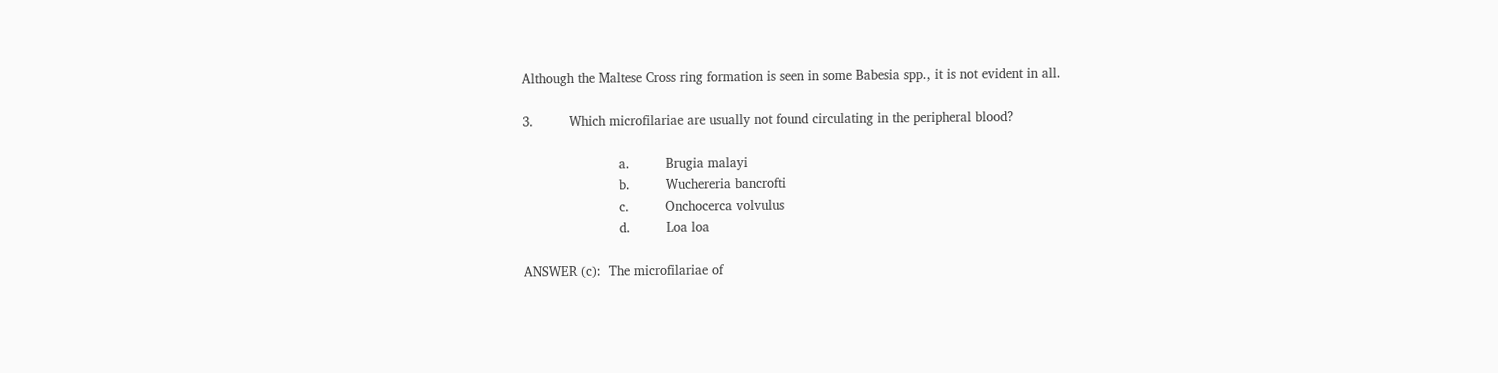Although the Maltese Cross ring formation is seen in some Babesia spp., it is not evident in all.

3.         Which microfilariae are usually not found circulating in the peripheral blood?

                        a.         Brugia malayi
                        b.         Wuchereria bancrofti
                        c.         Onchocerca volvulus
                        d.         Loa loa

ANSWER (c):  The microfilariae of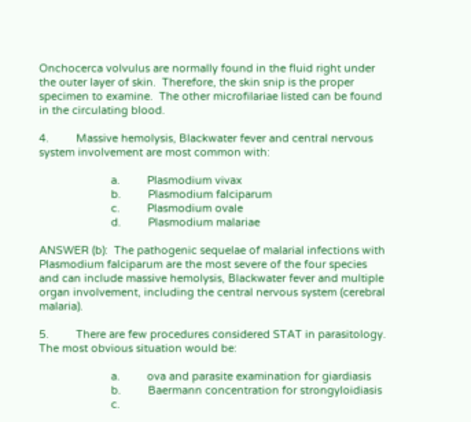Onchocerca volvulus are normally found in the fluid right under the outer layer of skin.  Therefore, the skin snip is the proper specimen to examine.  The other microfilariae listed can be found in the circulating blood.

4.         Massive hemolysis, Blackwater fever and central nervous system involvement are most common with:

                        a.         Plasmodium vivax
                        b.         Plasmodium falciparum
                        c.         Plasmodium ovale
                        d.         Plasmodium malariae

ANSWER (b):  The pathogenic sequelae of malarial infections with Plasmodium falciparum are the most severe of the four species and can include massive hemolysis, Blackwater fever and multiple organ involvement, including the central nervous system (cerebral malaria).

5.         There are few procedures considered STAT in parasitology. The most obvious situation would be:

                        a.         ova and parasite examination for giardiasis
                        b.         Baermann concentration for strongyloidiasis
                        c.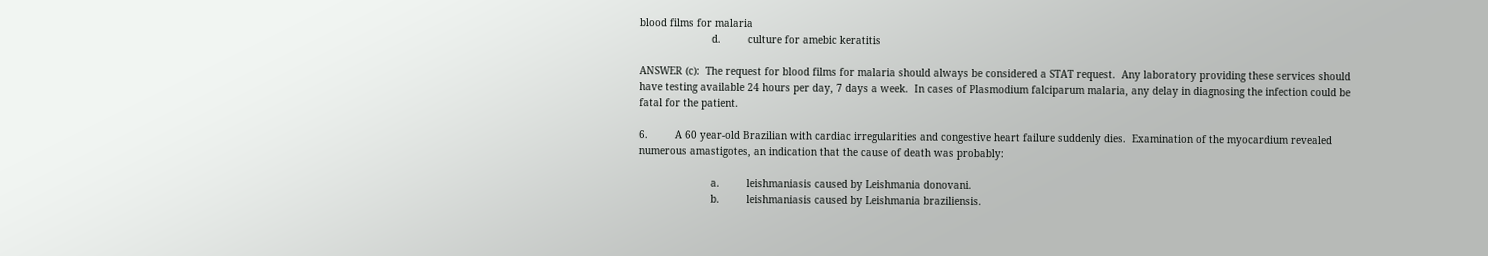blood films for malaria
                        d.         culture for amebic keratitis

ANSWER (c):  The request for blood films for malaria should always be considered a STAT request.  Any laboratory providing these services should have testing available 24 hours per day, 7 days a week.  In cases of Plasmodium falciparum malaria, any delay in diagnosing the infection could be fatal for the patient.

6.         A 60 year-old Brazilian with cardiac irregularities and congestive heart failure suddenly dies.  Examination of the myocardium revealed numerous amastigotes, an indication that the cause of death was probably:

                        a.         leishmaniasis caused by Leishmania donovani.
                        b.         leishmaniasis caused by Leishmania braziliensis.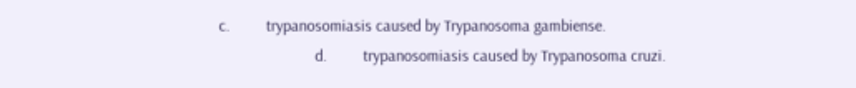c.         trypanosomiasis caused by Trypanosoma gambiense.
                        d.         trypanosomiasis caused by Trypanosoma cruzi.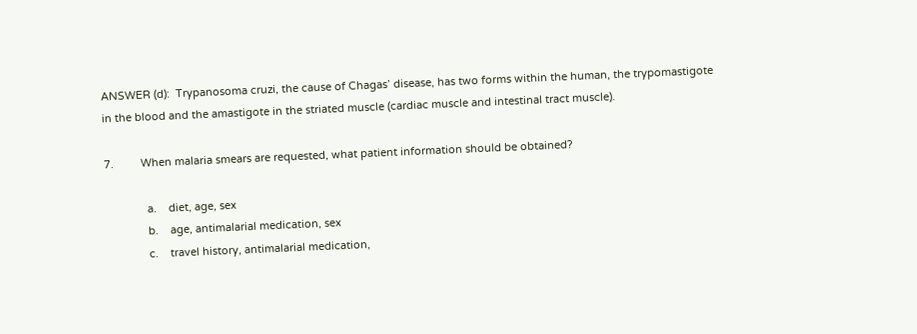ANSWER (d):  Trypanosoma cruzi, the cause of Chagas’ disease, has two forms within the human, the trypomastigote in the blood and the amastigote in the striated muscle (cardiac muscle and intestinal tract muscle).

7.         When malaria smears are requested, what patient information should be obtained?

              a.    diet, age, sex
              b.    age, antimalarial medication, sex
              c.    travel history, antimalarial medication,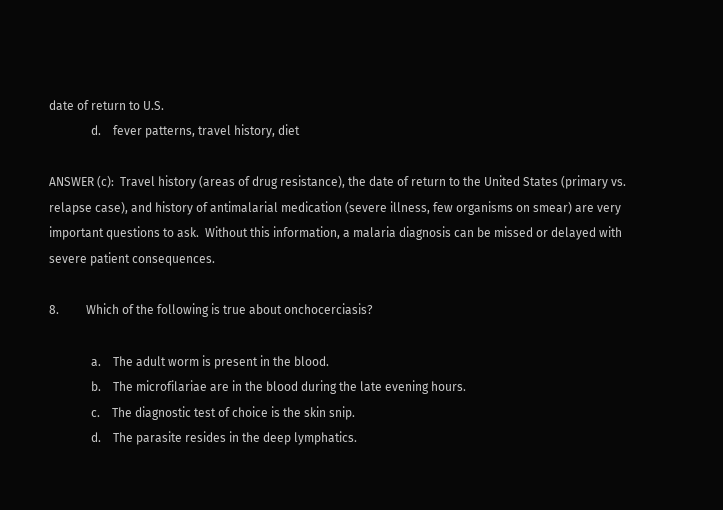date of return to U.S.
              d.    fever patterns, travel history, diet

ANSWER (c):  Travel history (areas of drug resistance), the date of return to the United States (primary vs. relapse case), and history of antimalarial medication (severe illness, few organisms on smear) are very important questions to ask.  Without this information, a malaria diagnosis can be missed or delayed with severe patient consequences.

8.         Which of the following is true about onchocerciasis?

              a.    The adult worm is present in the blood.
              b.    The microfilariae are in the blood during the late evening hours.
              c.    The diagnostic test of choice is the skin snip.
              d.    The parasite resides in the deep lymphatics.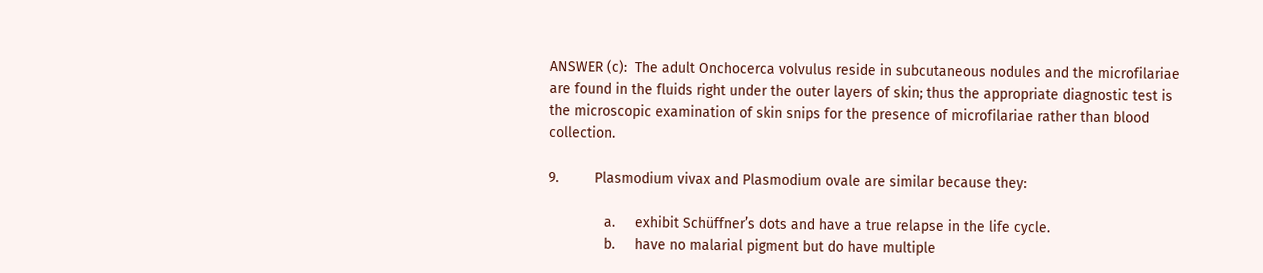ANSWER (c):  The adult Onchocerca volvulus reside in subcutaneous nodules and the microfilariae are found in the fluids right under the outer layers of skin; thus the appropriate diagnostic test is the microscopic examination of skin snips for the presence of microfilariae rather than blood collection.

9.         Plasmodium vivax and Plasmodium ovale are similar because they:

              a.     exhibit Schüffner’s dots and have a true relapse in the life cycle.
              b.     have no malarial pigment but do have multiple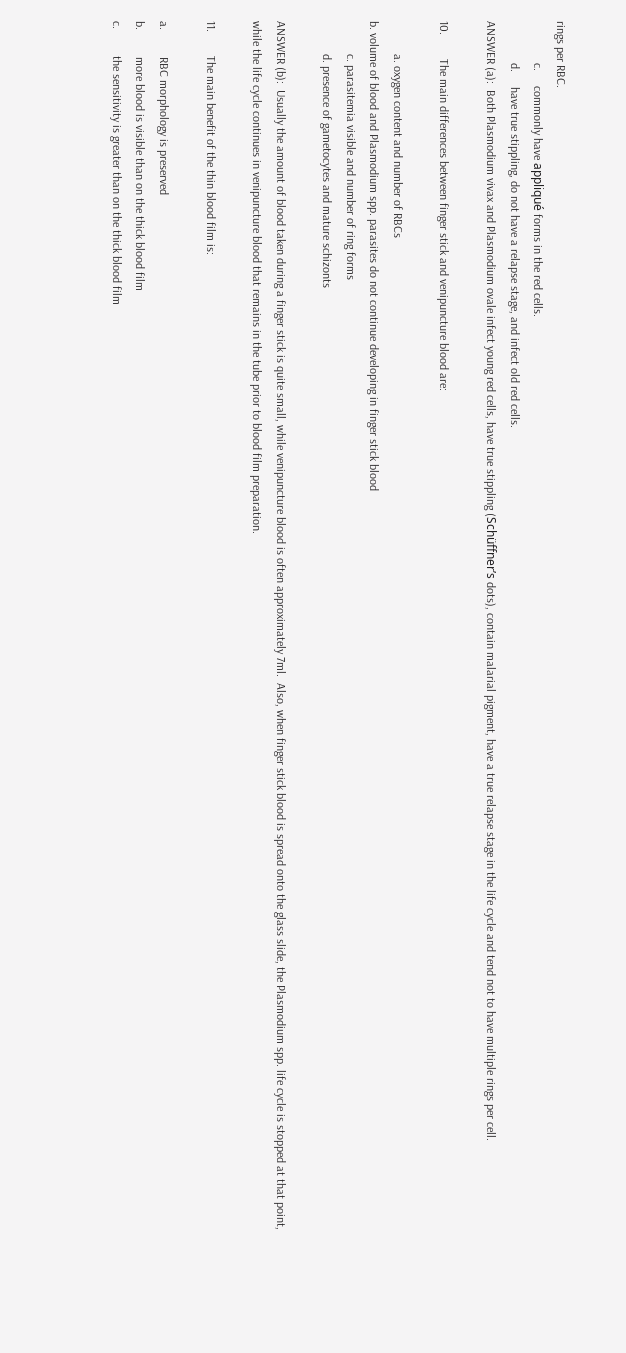rings per RBC.
              c.     commonly have appliqué forms in the red cells.
              d.     have true stippling, do not have a relapse stage, and infect old red cells.
ANSWER (a):  Both Plasmodium vivax and Plasmodium ovale infect young red cells, have true stippling (Schüffner’s dots), contain malarial pigment, have a true relapse stage in the life cycle and tend not to have multiple rings per cell.

10.        The main differences between finger stick and venipuncture blood are:

           a. oxygen content and number of RBCs
b. volume of blood and Plasmodium spp. parasites do not continue developing in finger stick blood
           c. parasitemia visible and number of ring forms
           d. presence of gametocytes and mature schizonts

ANSWER (b):  Usually the amount of blood taken during a finger stick is quite small, while venipuncture blood is often approximately 7ml.  Also, when finger stick blood is spread onto the glass slide, the Plasmodium spp. life cycle is stopped at that point, while the life cycle continues in venipuncture blood that remains in the tube prior to blood film preparation.

11.        The main benefit of the thin blood film is:

a.         RBC morphology is preserved
b.         more blood is visible than on the thick blood film
c.         the sensitivity is greater than on the thick blood film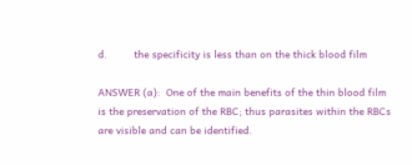d.         the specificity is less than on the thick blood film

ANSWER (a):  One of the main benefits of the thin blood film is the preservation of the RBC; thus parasites within the RBCs are visible and can be identified.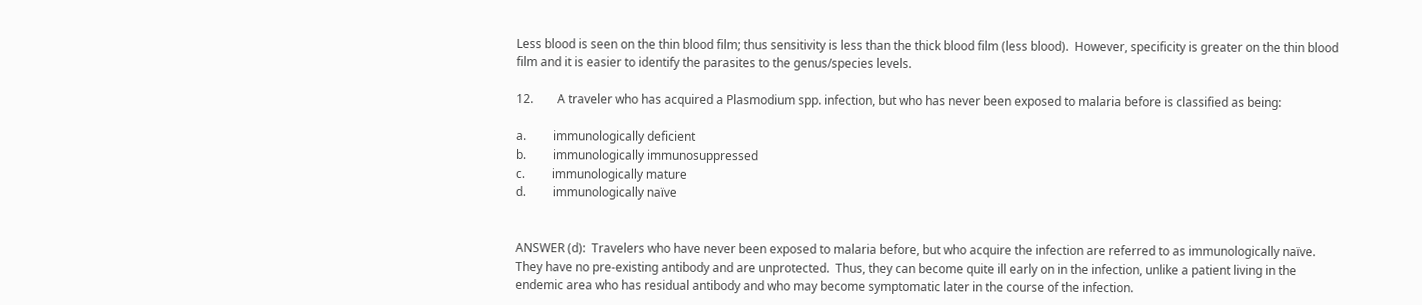Less blood is seen on the thin blood film; thus sensitivity is less than the thick blood film (less blood).  However, specificity is greater on the thin blood film and it is easier to identify the parasites to the genus/species levels.

12.        A traveler who has acquired a Plasmodium spp. infection, but who has never been exposed to malaria before is classified as being:

a.         immunologically deficient
b.         immunologically immunosuppressed
c.         immunologically mature
d.         immunologically naïve


ANSWER (d):  Travelers who have never been exposed to malaria before, but who acquire the infection are referred to as immunologically naïve.  They have no pre-existing antibody and are unprotected.  Thus, they can become quite ill early on in the infection, unlike a patient living in the endemic area who has residual antibody and who may become symptomatic later in the course of the infection.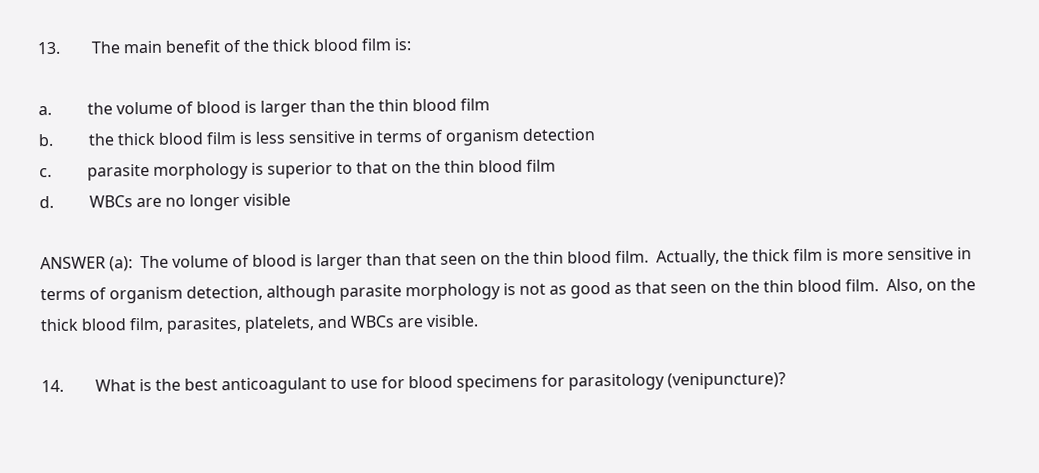13.        The main benefit of the thick blood film is:

a.         the volume of blood is larger than the thin blood film
b.         the thick blood film is less sensitive in terms of organism detection
c.         parasite morphology is superior to that on the thin blood film
d.         WBCs are no longer visible

ANSWER (a):  The volume of blood is larger than that seen on the thin blood film.  Actually, the thick film is more sensitive in terms of organism detection, although parasite morphology is not as good as that seen on the thin blood film.  Also, on the thick blood film, parasites, platelets, and WBCs are visible.

14.        What is the best anticoagulant to use for blood specimens for parasitology (venipuncture)?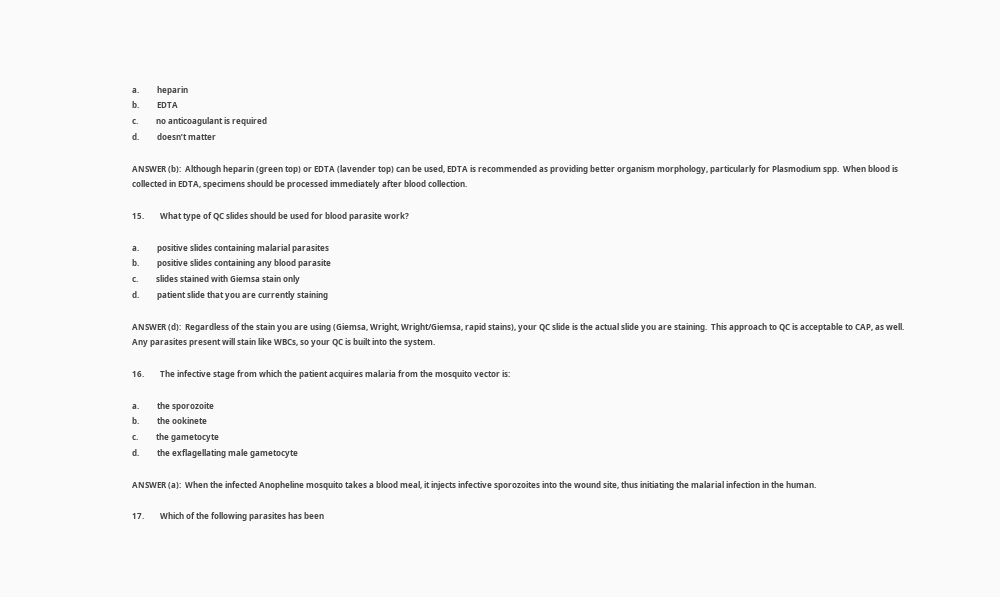a.         heparin
b.         EDTA
c.         no anticoagulant is required
d.         doesn’t matter

ANSWER (b):  Although heparin (green top) or EDTA (lavender top) can be used, EDTA is recommended as providing better organism morphology, particularly for Plasmodium spp.  When blood is collected in EDTA, specimens should be processed immediately after blood collection.

15.        What type of QC slides should be used for blood parasite work?

a.         positive slides containing malarial parasites
b.         positive slides containing any blood parasite
c.         slides stained with Giemsa stain only
d.         patient slide that you are currently staining

ANSWER (d):  Regardless of the stain you are using (Giemsa, Wright, Wright/Giemsa, rapid stains), your QC slide is the actual slide you are staining.  This approach to QC is acceptable to CAP, as well.  Any parasites present will stain like WBCs, so your QC is built into the system.

16.        The infective stage from which the patient acquires malaria from the mosquito vector is:

a.         the sporozoite
b.         the ookinete
c.         the gametocyte
d.         the exflagellating male gametocyte

ANSWER (a):  When the infected Anopheline mosquito takes a blood meal, it injects infective sporozoites into the wound site, thus initiating the malarial infection in the human.

17.        Which of the following parasites has been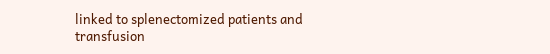linked to splenectomized patients and transfusion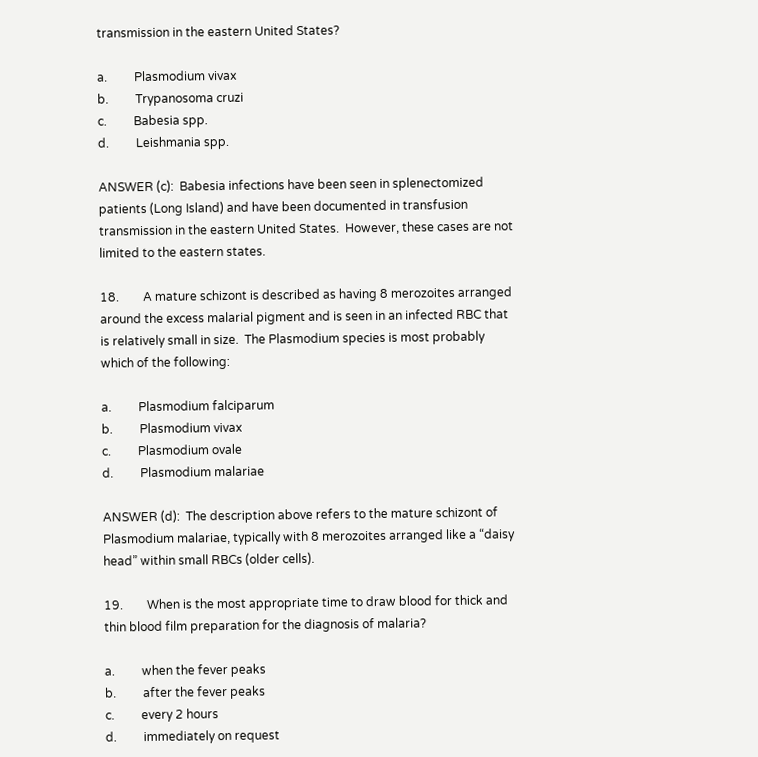transmission in the eastern United States?

a.         Plasmodium vivax
b.         Trypanosoma cruzi
c.         Babesia spp.
d.         Leishmania spp.

ANSWER (c):  Babesia infections have been seen in splenectomized patients (Long Island) and have been documented in transfusion transmission in the eastern United States.  However, these cases are not limited to the eastern states.

18.        A mature schizont is described as having 8 merozoites arranged around the excess malarial pigment and is seen in an infected RBC that is relatively small in size.  The Plasmodium species is most probably which of the following:

a.         Plasmodium falciparum
b.         Plasmodium vivax
c.         Plasmodium ovale
d.         Plasmodium malariae

ANSWER (d):  The description above refers to the mature schizont of Plasmodium malariae, typically with 8 merozoites arranged like a “daisy head” within small RBCs (older cells).

19.        When is the most appropriate time to draw blood for thick and thin blood film preparation for the diagnosis of malaria?

a.         when the fever peaks
b.         after the fever peaks
c.         every 2 hours
d.         immediately on request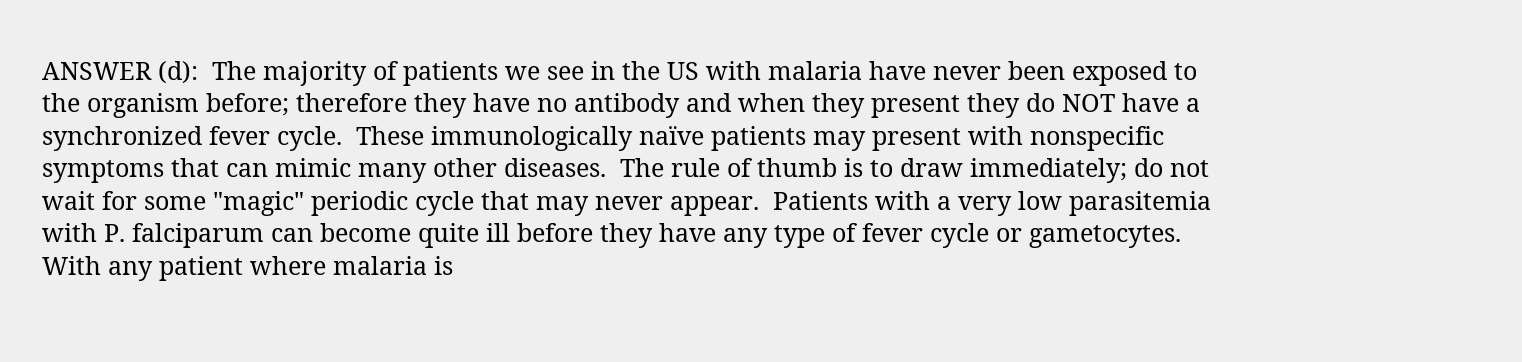ANSWER (d):  The majority of patients we see in the US with malaria have never been exposed to the organism before; therefore they have no antibody and when they present they do NOT have a synchronized fever cycle.  These immunologically naïve patients may present with nonspecific symptoms that can mimic many other diseases.  The rule of thumb is to draw immediately; do not wait for some "magic" periodic cycle that may never appear.  Patients with a very low parasitemia with P. falciparum can become quite ill before they have any type of fever cycle or gametocytes.  With any patient where malaria is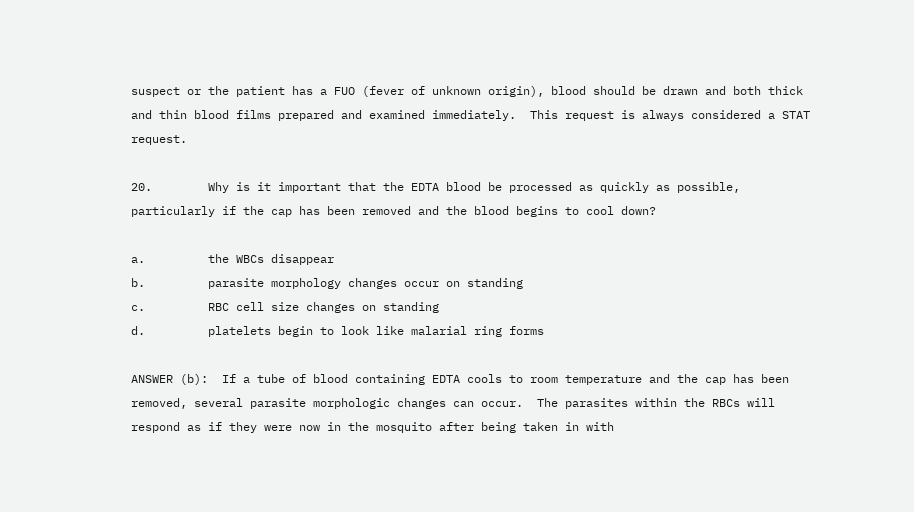suspect or the patient has a FUO (fever of unknown origin), blood should be drawn and both thick and thin blood films prepared and examined immediately.  This request is always considered a STAT request.

20.        Why is it important that the EDTA blood be processed as quickly as possible, particularly if the cap has been removed and the blood begins to cool down?

a.         the WBCs disappear
b.         parasite morphology changes occur on standing
c.         RBC cell size changes on standing
d.         platelets begin to look like malarial ring forms

ANSWER (b):  If a tube of blood containing EDTA cools to room temperature and the cap has been removed, several parasite morphologic changes can occur.  The parasites within the RBCs will respond as if they were now in the mosquito after being taken in with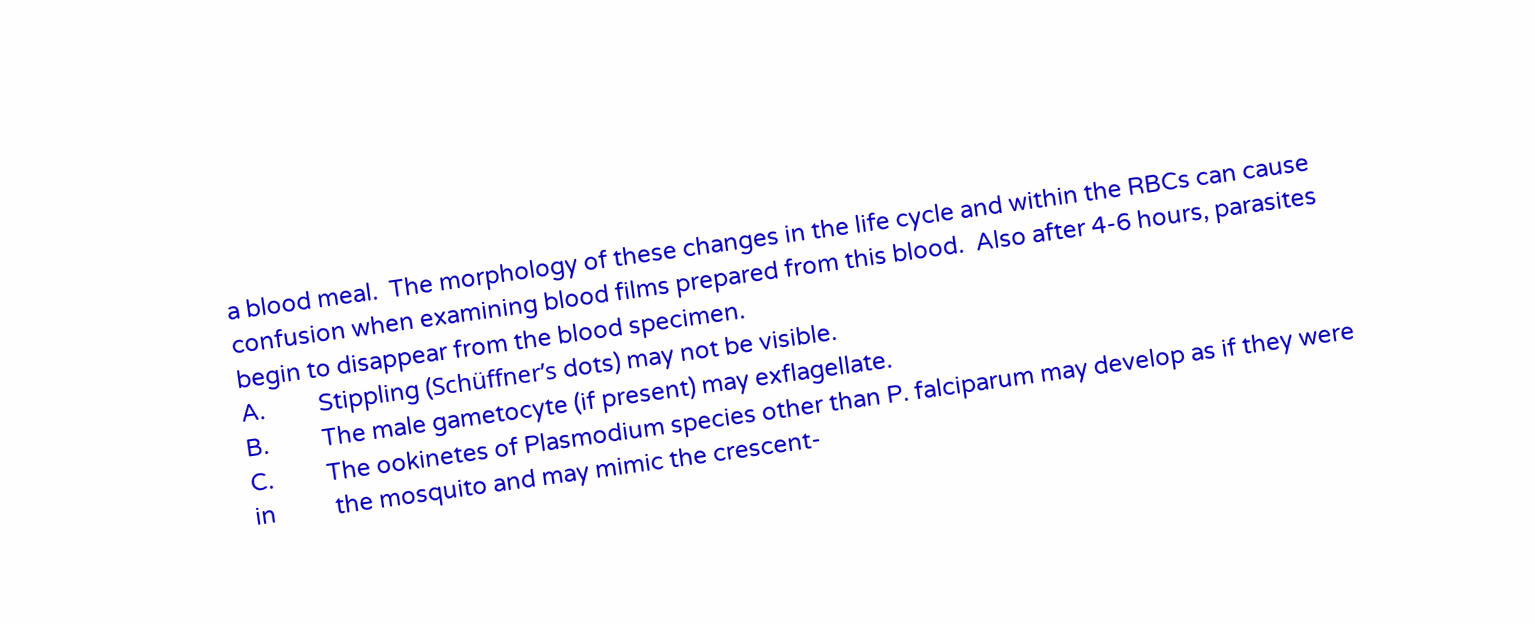a blood meal.  The morphology of these changes in the life cycle and within the RBCs can cause confusion when examining blood films prepared from this blood.  Also after 4-6 hours, parasites begin to disappear from the blood specimen.
A.         Stippling (Schüffner’s dots) may not be visible.
B.         The male gametocyte (if present) may exflagellate.
C.         The ookinetes of Plasmodium species other than P. falciparum may develop as if they were in          the mosquito and may mimic the crescent-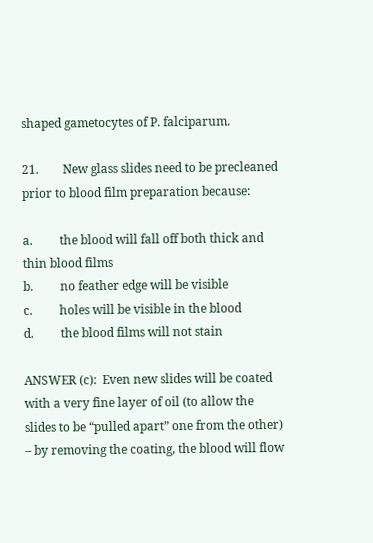shaped gametocytes of P. falciparum.

21.        New glass slides need to be precleaned prior to blood film preparation because:

a.         the blood will fall off both thick and thin blood films
b.         no feather edge will be visible
c.         holes will be visible in the blood
d.         the blood films will not stain

ANSWER (c):  Even new slides will be coated with a very fine layer of oil (to allow the slides to be “pulled apart” one from the other) – by removing the coating, the blood will flow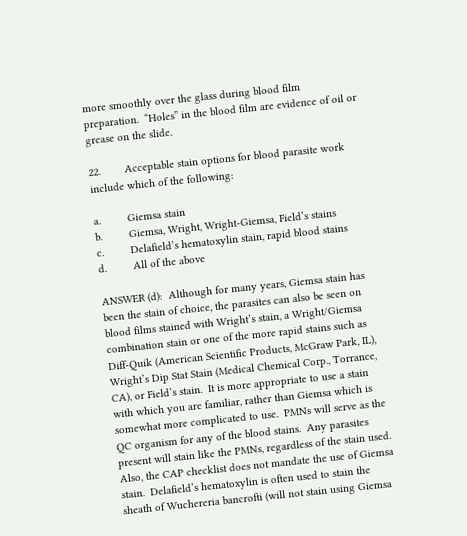more smoothly over the glass during blood film preparation.  “Holes” in the blood film are evidence of oil or grease on the slide.

22.        Acceptable stain options for blood parasite work include which of the following:

a.         Giemsa stain
b.         Giemsa, Wright, Wright-Giemsa, Field’s stains
c.         Delafield’s hematoxylin stain, rapid blood stains
d.         All of the above

ANSWER (d):  Although for many years, Giemsa stain has been the stain of choice, the parasites can also be seen on blood films stained with Wright’s stain, a Wright/Giemsa combination stain or one of the more rapid stains such as Diff-Quik (American Scientific Products, McGraw Park, IL), Wright’s Dip Stat Stain (Medical Chemical Corp., Torrance, CA), or Field’s stain.  It is more appropriate to use a stain with which you are familiar, rather than Giemsa which is somewhat more complicated to use.  PMNs will serve as the QC organism for any of the blood stains.  Any parasites present will stain like the PMNs, regardless of the stain used.  Also, the CAP checklist does not mandate the use of Giemsa stain.  Delafield’s hematoxylin is often used to stain the sheath of Wuchereria bancrofti (will not stain using Giemsa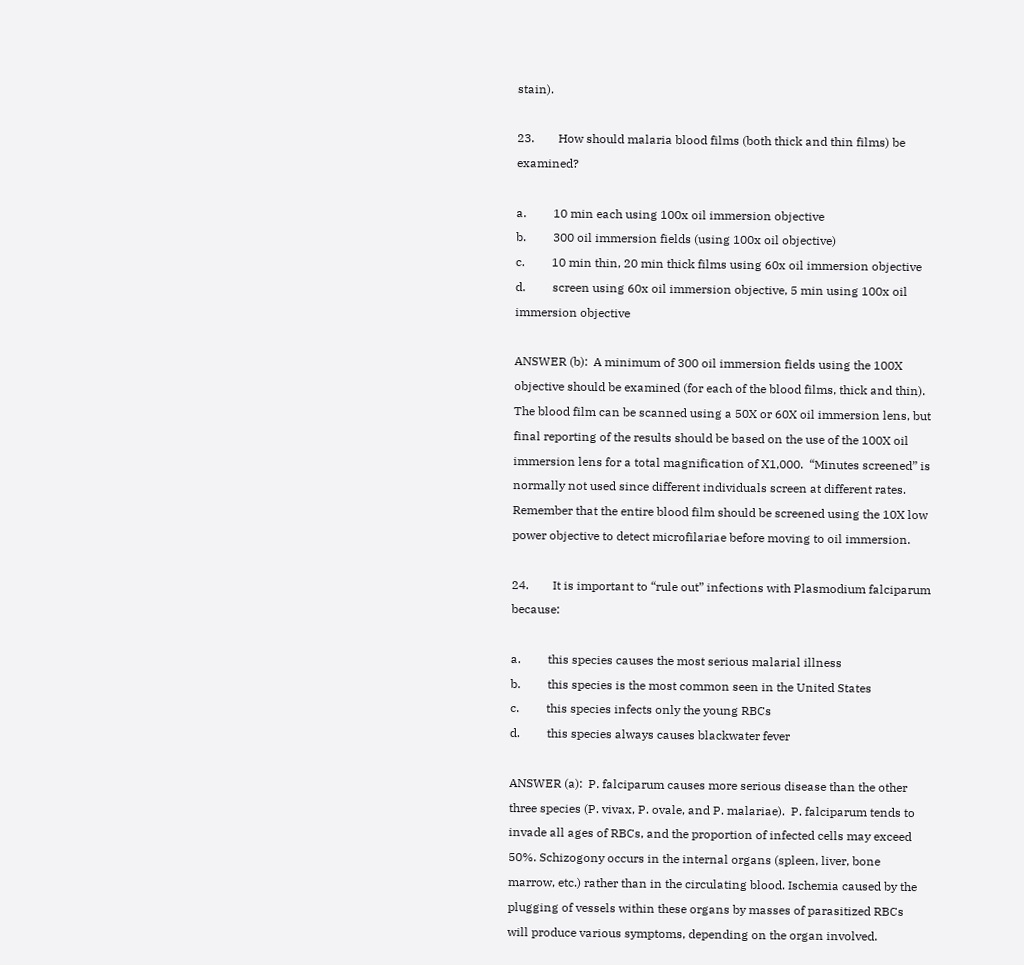stain).

23.        How should malaria blood films (both thick and thin films) be examined?

a.         10 min each using 100x oil immersion objective
b.         300 oil immersion fields (using 100x oil objective)
c.         10 min thin, 20 min thick films using 60x oil immersion objective
d.         screen using 60x oil immersion objective, 5 min using 100x oil immersion objective

ANSWER (b):  A minimum of 300 oil immersion fields using the 100X objective should be examined (for each of the blood films, thick and thin).  The blood film can be scanned using a 50X or 60X oil immersion lens, but final reporting of the results should be based on the use of the 100X oil immersion lens for a total magnification of X1,000.  “Minutes screened” is normally not used since different individuals screen at different rates.  Remember that the entire blood film should be screened using the 10X low power objective to detect microfilariae before moving to oil immersion.

24.        It is important to “rule out” infections with Plasmodium falciparum because:

a.         this species causes the most serious malarial illness
b.         this species is the most common seen in the United States
c.         this species infects only the young RBCs
d.         this species always causes blackwater fever

ANSWER (a):  P. falciparum causes more serious disease than the other three species (P. vivax, P. ovale, and P. malariae).  P. falciparum tends to invade all ages of RBCs, and the proportion of infected cells may exceed 50%. Schizogony occurs in the internal organs (spleen, liver, bone marrow, etc.) rather than in the circulating blood. Ischemia caused by the plugging of vessels within these organs by masses of parasitized RBCs will produce various symptoms, depending on the organ involved.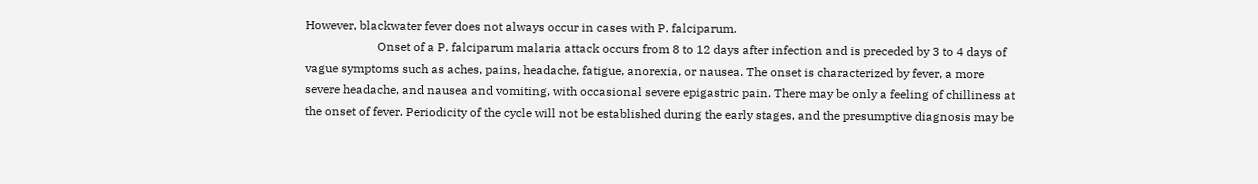However, blackwater fever does not always occur in cases with P. falciparum.
                        Onset of a P. falciparum malaria attack occurs from 8 to 12 days after infection and is preceded by 3 to 4 days of vague symptoms such as aches, pains, headache, fatigue, anorexia, or nausea. The onset is characterized by fever, a more severe headache, and nausea and vomiting, with occasional severe epigastric pain. There may be only a feeling of chilliness at the onset of fever. Periodicity of the cycle will not be established during the early stages, and the presumptive diagnosis may be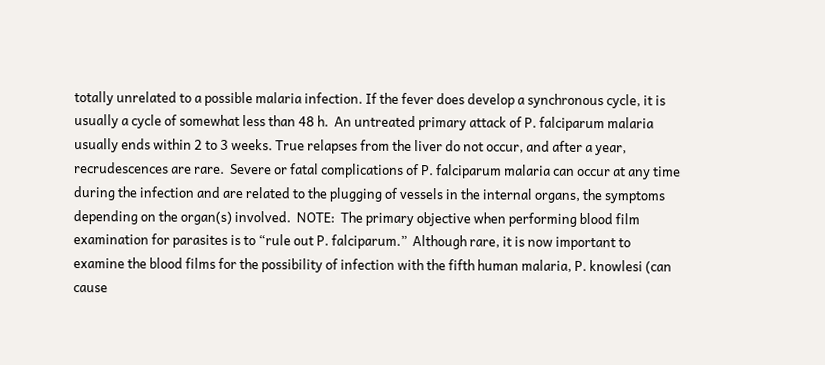totally unrelated to a possible malaria infection. If the fever does develop a synchronous cycle, it is usually a cycle of somewhat less than 48 h.  An untreated primary attack of P. falciparum malaria usually ends within 2 to 3 weeks. True relapses from the liver do not occur, and after a year, recrudescences are rare.  Severe or fatal complications of P. falciparum malaria can occur at any time during the infection and are related to the plugging of vessels in the internal organs, the symptoms depending on the organ(s) involved.  NOTE:  The primary objective when performing blood film examination for parasites is to “rule out P. falciparum.”  Although rare, it is now important to examine the blood films for the possibility of infection with the fifth human malaria, P. knowlesi (can cause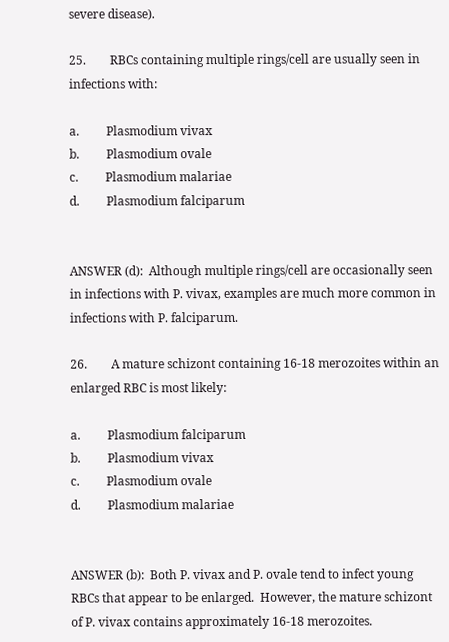severe disease).

25.        RBCs containing multiple rings/cell are usually seen in infections with:

a.         Plasmodium vivax
b.         Plasmodium ovale
c.         Plasmodium malariae
d.         Plasmodium falciparum


ANSWER (d):  Although multiple rings/cell are occasionally seen in infections with P. vivax, examples are much more common in infections with P. falciparum.

26.        A mature schizont containing 16-18 merozoites within an enlarged RBC is most likely:

a.         Plasmodium falciparum
b.         Plasmodium vivax
c.         Plasmodium ovale
d.         Plasmodium malariae


ANSWER (b):  Both P. vivax and P. ovale tend to infect young RBCs that appear to be enlarged.  However, the mature schizont of P. vivax contains approximately 16-18 merozoites.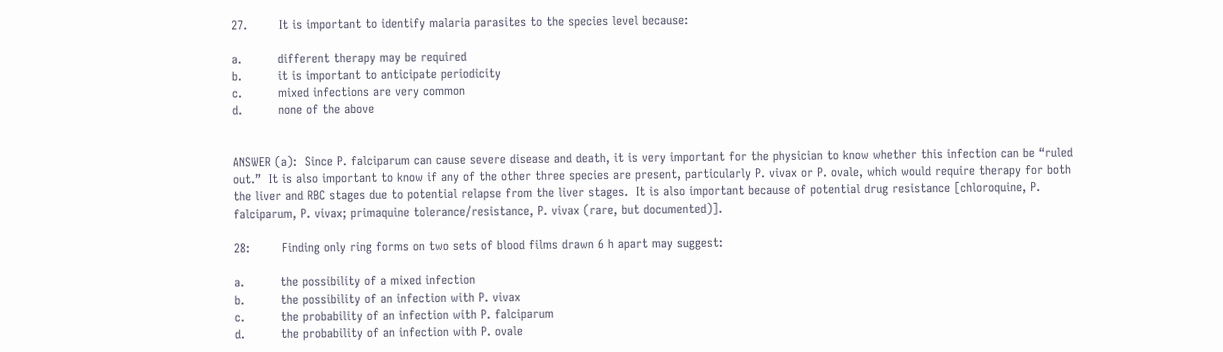27.        It is important to identify malaria parasites to the species level because:

a.         different therapy may be required
b.         it is important to anticipate periodicity
c.         mixed infections are very common
d.         none of the above


ANSWER (a):  Since P. falciparum can cause severe disease and death, it is very important for the physician to know whether this infection can be “ruled out.”  It is also important to know if any of the other three species are present, particularly P. vivax or P. ovale, which would require therapy for both the liver and RBC stages due to potential relapse from the liver stages.  It is also important because of potential drug resistance [chloroquine, P. falciparum, P. vivax; primaquine tolerance/resistance, P. vivax (rare, but documented)].

28:        Finding only ring forms on two sets of blood films drawn 6 h apart may suggest:

a.         the possibility of a mixed infection
b.         the possibility of an infection with P. vivax
c.         the probability of an infection with P. falciparum
d.         the probability of an infection with P. ovale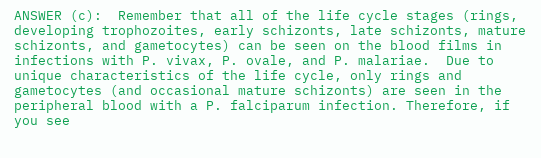ANSWER (c):  Remember that all of the life cycle stages (rings, developing trophozoites, early schizonts, late schizonts, mature schizonts, and gametocytes) can be seen on the blood films in infections with P. vivax, P. ovale, and P. malariae.  Due to unique characteristics of the life cycle, only rings and gametocytes (and occasional mature schizonts) are seen in the peripheral blood with a P. falciparum infection. Therefore, if you see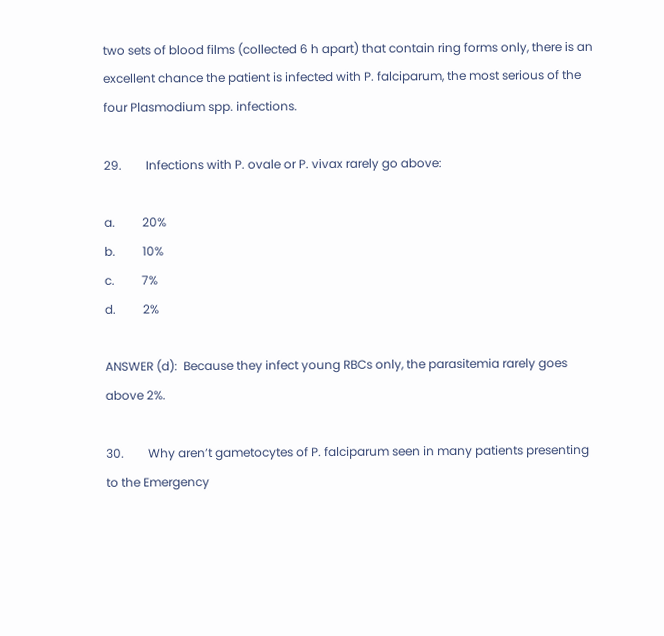two sets of blood films (collected 6 h apart) that contain ring forms only, there is an excellent chance the patient is infected with P. falciparum, the most serious of the four Plasmodium spp. infections.

29.        Infections with P. ovale or P. vivax rarely go above:

a.         20%
b.         10%
c.         7%
d.         2%

ANSWER (d):  Because they infect young RBCs only, the parasitemia rarely goes above 2%.

30.        Why aren’t gametocytes of P. falciparum seen in many patients presenting to the Emergency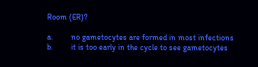Room (ER)?

a.         no gametocytes are formed in most infections
b.         it is too early in the cycle to see gametocytes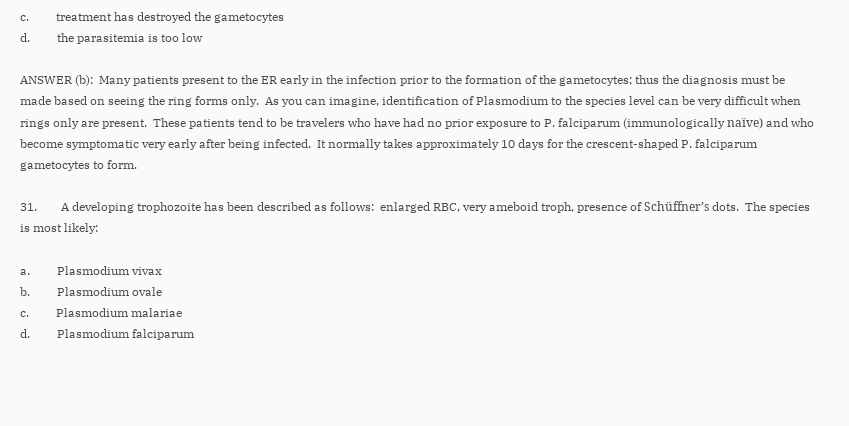c.         treatment has destroyed the gametocytes
d.         the parasitemia is too low

ANSWER (b):  Many patients present to the ER early in the infection prior to the formation of the gametocytes; thus the diagnosis must be made based on seeing the ring forms only.  As you can imagine, identification of Plasmodium to the species level can be very difficult when rings only are present.  These patients tend to be travelers who have had no prior exposure to P. falciparum (immunologically naïve) and who become symptomatic very early after being infected.  It normally takes approximately 10 days for the crescent-shaped P. falciparum gametocytes to form.

31.        A developing trophozoite has been described as follows:  enlarged RBC, very ameboid troph, presence of Schüffner’s dots.  The species is most likely:

a.         Plasmodium vivax
b.         Plasmodium ovale
c.         Plasmodium malariae
d.         Plasmodium falciparum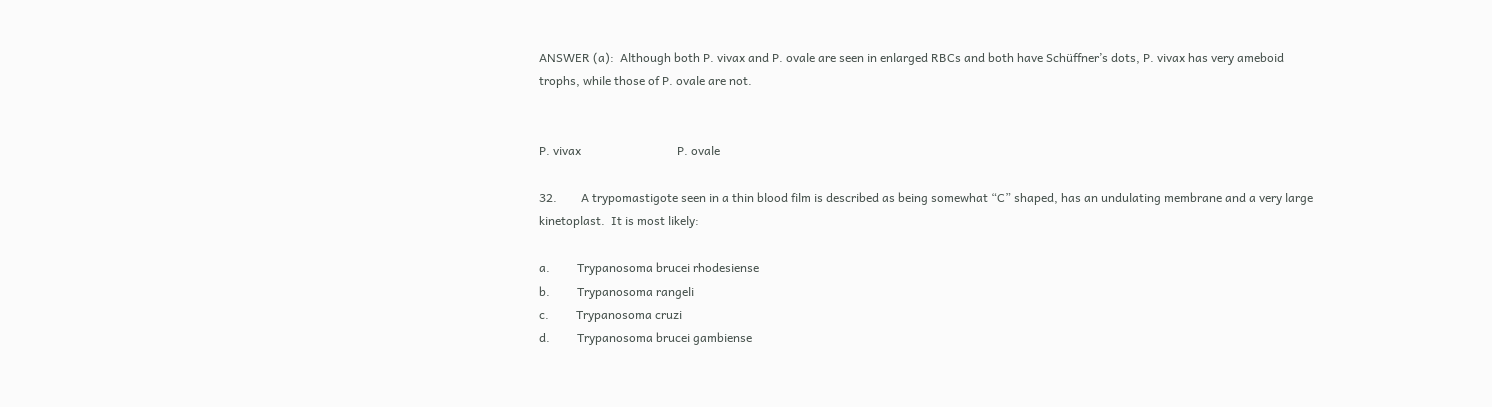ANSWER (a):  Although both P. vivax and P. ovale are seen in enlarged RBCs and both have Schüffner’s dots, P. vivax has very ameboid trophs, while those of P. ovale are not.


P. vivax                                P. ovale

32.        A trypomastigote seen in a thin blood film is described as being somewhat “C” shaped, has an undulating membrane and a very large kinetoplast.  It is most likely:

a.         Trypanosoma brucei rhodesiense
b.         Trypanosoma rangeli
c.         Trypanosoma cruzi
d.         Trypanosoma brucei gambiense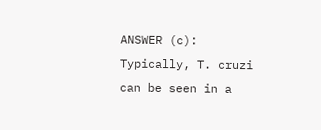ANSWER (c):  Typically, T. cruzi can be seen in a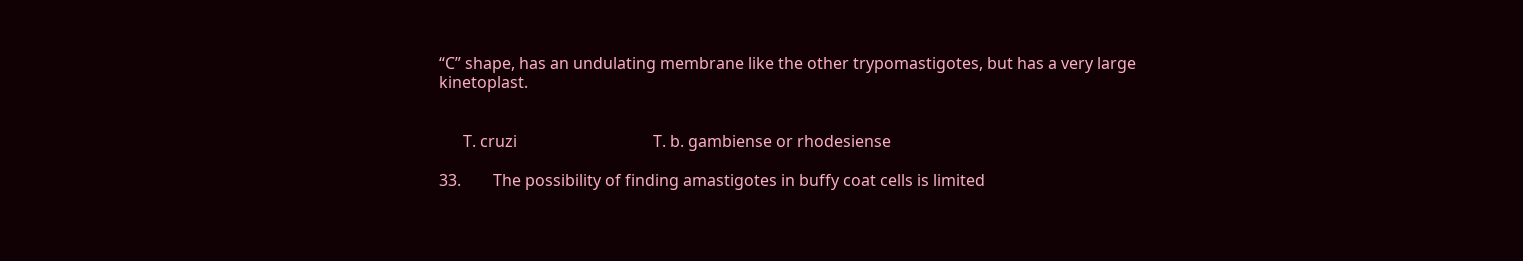“C” shape, has an undulating membrane like the other trypomastigotes, but has a very large kinetoplast.


      T. cruzi                                  T. b. gambiense or rhodesiense

33.        The possibility of finding amastigotes in buffy coat cells is limited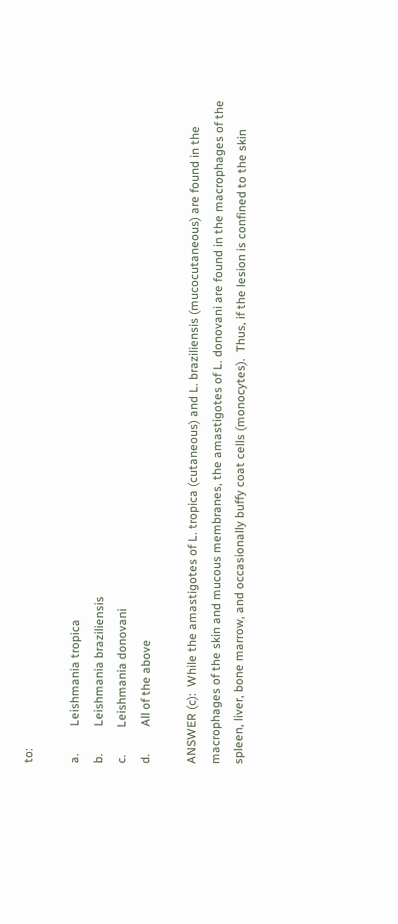to:

a.         Leishmania tropica
b.         Leishmania braziliensis
c.         Leishmania donovani
d.         All of the above

ANSWER (c):  While the amastigotes of L. tropica (cutaneous) and L. braziliensis (mucocutaneous) are found in the macrophages of the skin and mucous membranes, the amastigotes of L. donovani are found in the macrophages of the spleen, liver, bone marrow, and occasionally buffy coat cells (monocytes).  Thus, if the lesion is confined to the skin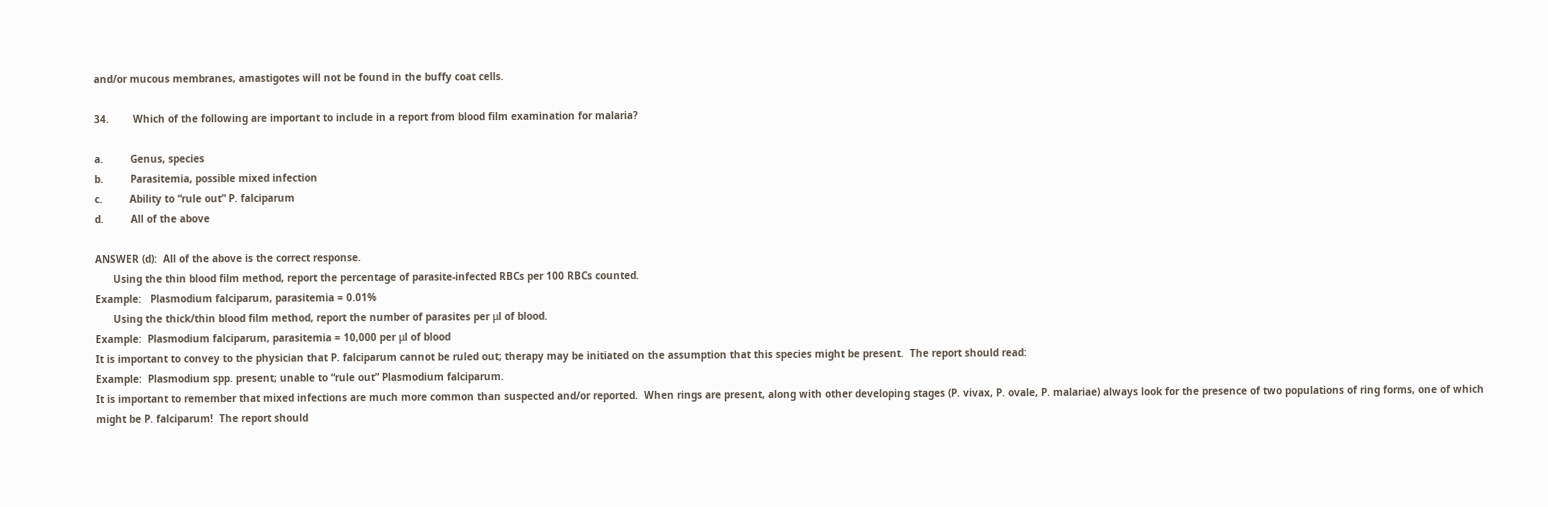and/or mucous membranes, amastigotes will not be found in the buffy coat cells.

34.        Which of the following are important to include in a report from blood film examination for malaria?

a.         Genus, species
b.         Parasitemia, possible mixed infection
c.         Ability to “rule out” P. falciparum
d.         All of the above

ANSWER (d):  All of the above is the correct response.
      Using the thin blood film method, report the percentage of parasite-infected RBCs per 100 RBCs counted.
Example:   Plasmodium falciparum, parasitemia = 0.01%
      Using the thick/thin blood film method, report the number of parasites per μl of blood.
Example:  Plasmodium falciparum, parasitemia = 10,000 per μl of blood
It is important to convey to the physician that P. falciparum cannot be ruled out; therapy may be initiated on the assumption that this species might be present.  The report should read:
Example:  Plasmodium spp. present; unable to “rule out” Plasmodium falciparum.
It is important to remember that mixed infections are much more common than suspected and/or reported.  When rings are present, along with other developing stages (P. vivax, P. ovale, P. malariae) always look for the presence of two populations of ring forms, one of which might be P. falciparum!  The report should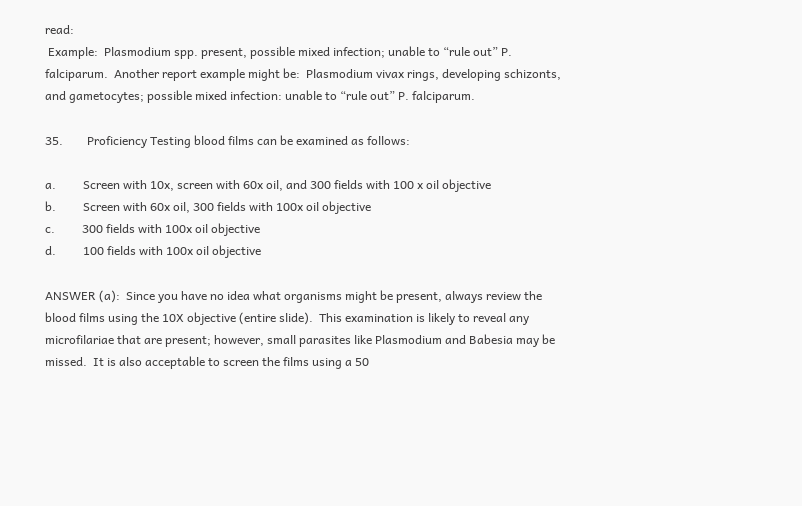read:
 Example:  Plasmodium spp. present, possible mixed infection; unable to “rule out” P. falciparum.  Another report example might be:  Plasmodium vivax rings, developing schizonts, and gametocytes; possible mixed infection: unable to “rule out” P. falciparum.

35.        Proficiency Testing blood films can be examined as follows:

a.         Screen with 10x, screen with 60x oil, and 300 fields with 100 x oil objective
b.         Screen with 60x oil, 300 fields with 100x oil objective
c.         300 fields with 100x oil objective
d.         100 fields with 100x oil objective

ANSWER (a):  Since you have no idea what organisms might be present, always review the blood films using the 10X objective (entire slide).  This examination is likely to reveal any microfilariae that are present; however, small parasites like Plasmodium and Babesia may be missed.  It is also acceptable to screen the films using a 50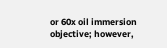or 60x oil immersion objective; however,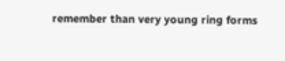remember than very young ring forms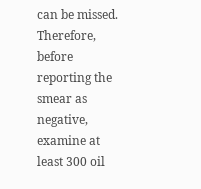can be missed.  Therefore, before reporting the smear as negative, examine at least 300 oil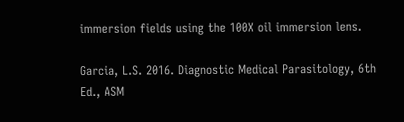immersion fields using the 100X oil immersion lens.

Garcia, L.S. 2016. Diagnostic Medical Parasitology, 6th Ed., ASM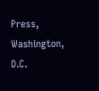Press, Washington, D.C.